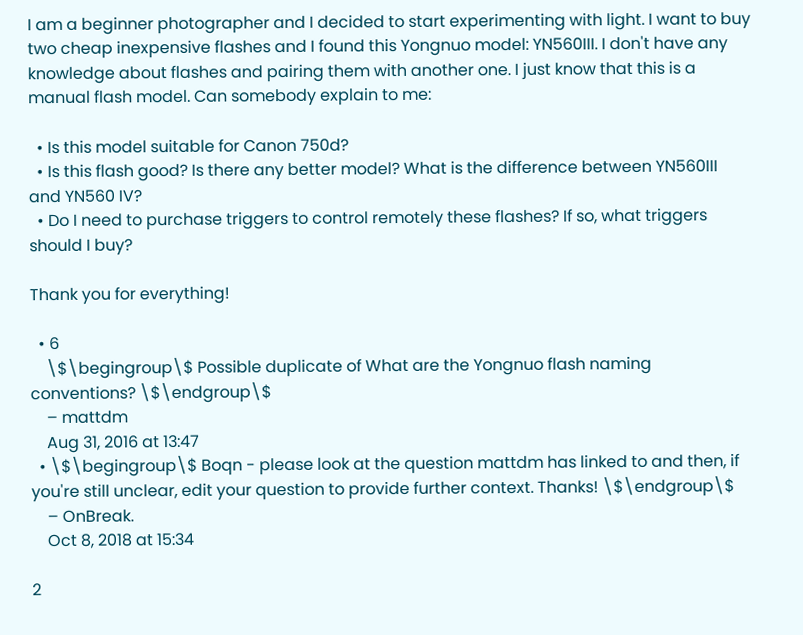I am a beginner photographer and I decided to start experimenting with light. I want to buy two cheap inexpensive flashes and I found this Yongnuo model: YN560III. I don't have any knowledge about flashes and pairing them with another one. I just know that this is a manual flash model. Can somebody explain to me:

  • Is this model suitable for Canon 750d?
  • Is this flash good? Is there any better model? What is the difference between YN560III and YN560 IV?
  • Do I need to purchase triggers to control remotely these flashes? If so, what triggers should I buy?

Thank you for everything!

  • 6
    \$\begingroup\$ Possible duplicate of What are the Yongnuo flash naming conventions? \$\endgroup\$
    – mattdm
    Aug 31, 2016 at 13:47
  • \$\begingroup\$ Boqn - please look at the question mattdm has linked to and then, if you're still unclear, edit your question to provide further context. Thanks! \$\endgroup\$
    – OnBreak.
    Oct 8, 2018 at 15:34

2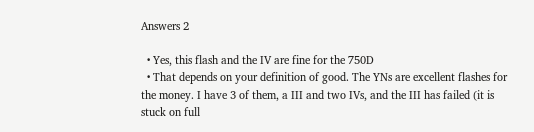Answers 2

  • Yes, this flash and the IV are fine for the 750D
  • That depends on your definition of good. The YNs are excellent flashes for the money. I have 3 of them, a III and two IVs, and the III has failed (it is stuck on full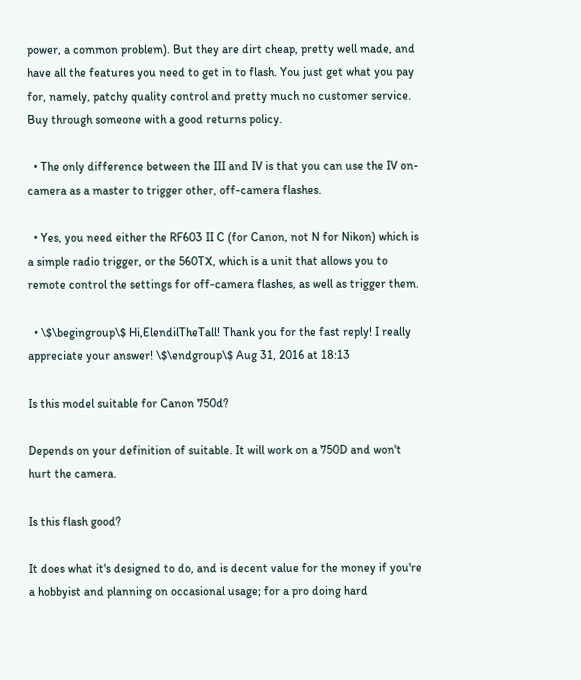power, a common problem). But they are dirt cheap, pretty well made, and have all the features you need to get in to flash. You just get what you pay for, namely, patchy quality control and pretty much no customer service. Buy through someone with a good returns policy.

  • The only difference between the III and IV is that you can use the IV on-camera as a master to trigger other, off-camera flashes.

  • Yes, you need either the RF603 II C (for Canon, not N for Nikon) which is a simple radio trigger, or the 560TX, which is a unit that allows you to remote control the settings for off-camera flashes, as well as trigger them.

  • \$\begingroup\$ Hi,ElendilTheTall! Thank you for the fast reply! I really appreciate your answer! \$\endgroup\$ Aug 31, 2016 at 18:13

Is this model suitable for Canon 750d?

Depends on your definition of suitable. It will work on a 750D and won't hurt the camera.

Is this flash good?

It does what it's designed to do, and is decent value for the money if you're a hobbyist and planning on occasional usage; for a pro doing hard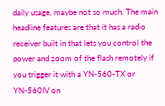daily usage, maybe not so much. The main headline features are that it has a radio receiver built in that lets you control the power and zoom of the flash remotely if you trigger it with a YN-560-TX or YN-560IV on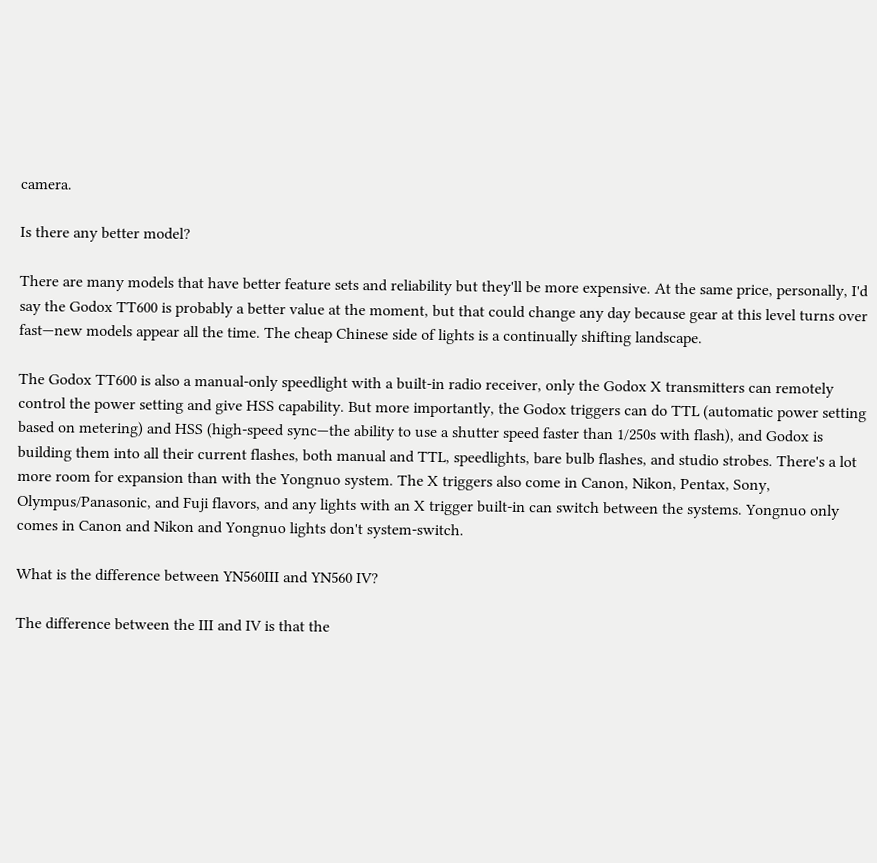camera.

Is there any better model?

There are many models that have better feature sets and reliability but they'll be more expensive. At the same price, personally, I'd say the Godox TT600 is probably a better value at the moment, but that could change any day because gear at this level turns over fast—new models appear all the time. The cheap Chinese side of lights is a continually shifting landscape.

The Godox TT600 is also a manual-only speedlight with a built-in radio receiver, only the Godox X transmitters can remotely control the power setting and give HSS capability. But more importantly, the Godox triggers can do TTL (automatic power setting based on metering) and HSS (high-speed sync—the ability to use a shutter speed faster than 1/250s with flash), and Godox is building them into all their current flashes, both manual and TTL, speedlights, bare bulb flashes, and studio strobes. There's a lot more room for expansion than with the Yongnuo system. The X triggers also come in Canon, Nikon, Pentax, Sony, Olympus/Panasonic, and Fuji flavors, and any lights with an X trigger built-in can switch between the systems. Yongnuo only comes in Canon and Nikon and Yongnuo lights don't system-switch.

What is the difference between YN560III and YN560 IV?

The difference between the III and IV is that the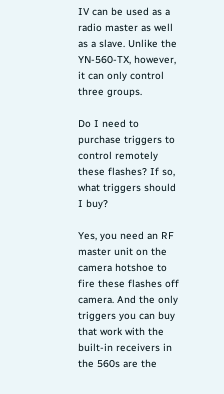IV can be used as a radio master as well as a slave. Unlike the YN-560-TX, however, it can only control three groups.

Do I need to purchase triggers to control remotely these flashes? If so, what triggers should I buy?

Yes, you need an RF master unit on the camera hotshoe to fire these flashes off camera. And the only triggers you can buy that work with the built-in receivers in the 560s are the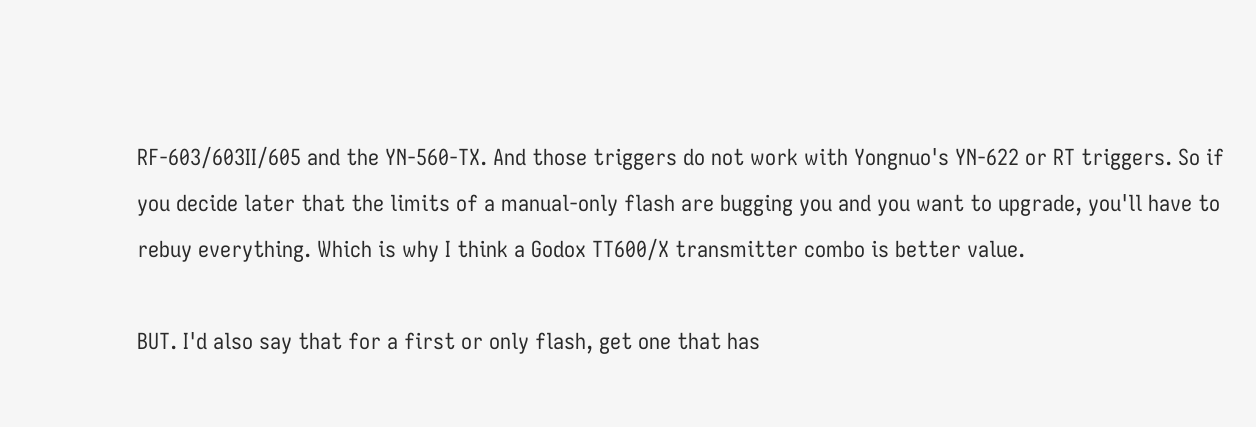RF-603/603II/605 and the YN-560-TX. And those triggers do not work with Yongnuo's YN-622 or RT triggers. So if you decide later that the limits of a manual-only flash are bugging you and you want to upgrade, you'll have to rebuy everything. Which is why I think a Godox TT600/X transmitter combo is better value.

BUT. I'd also say that for a first or only flash, get one that has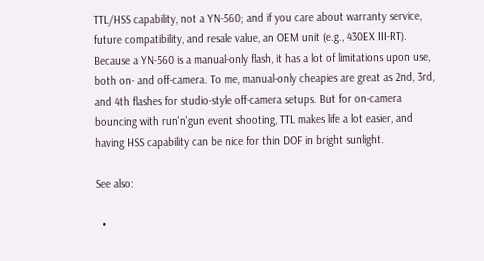TTL/HSS capability, not a YN-560; and if you care about warranty service, future compatibility, and resale value, an OEM unit (e.g., 430EX III-RT). Because a YN-560 is a manual-only flash, it has a lot of limitations upon use, both on- and off-camera. To me, manual-only cheapies are great as 2nd, 3rd, and 4th flashes for studio-style off-camera setups. But for on-camera bouncing with run'n'gun event shooting, TTL makes life a lot easier, and having HSS capability can be nice for thin DOF in bright sunlight.

See also:

  •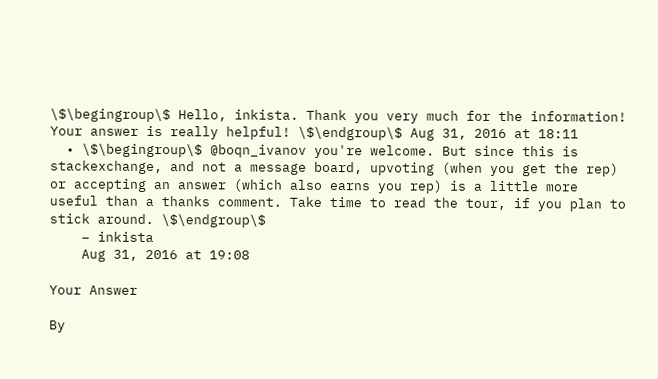\$\begingroup\$ Hello, inkista. Thank you very much for the information! Your answer is really helpful! \$\endgroup\$ Aug 31, 2016 at 18:11
  • \$\begingroup\$ @boqn_ivanov you're welcome. But since this is stackexchange, and not a message board, upvoting (when you get the rep) or accepting an answer (which also earns you rep) is a little more useful than a thanks comment. Take time to read the tour, if you plan to stick around. \$\endgroup\$
    – inkista
    Aug 31, 2016 at 19:08

Your Answer

By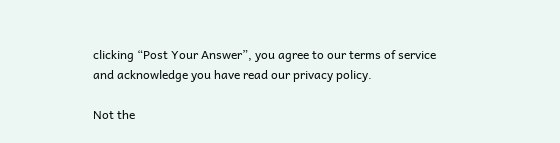clicking “Post Your Answer”, you agree to our terms of service and acknowledge you have read our privacy policy.

Not the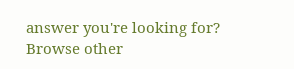answer you're looking for? Browse other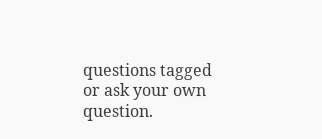questions tagged or ask your own question.